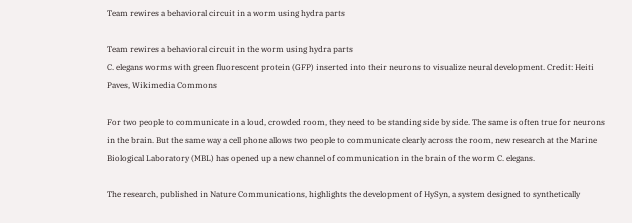Team rewires a behavioral circuit in a worm using hydra parts

Team rewires a behavioral circuit in the worm using hydra parts
C. elegans worms with green fluorescent protein (GFP) inserted into their neurons to visualize neural development. Credit: Heiti Paves, Wikimedia Commons

For two people to communicate in a loud, crowded room, they need to be standing side by side. The same is often true for neurons in the brain. But the same way a cell phone allows two people to communicate clearly across the room, new research at the Marine Biological Laboratory (MBL) has opened up a new channel of communication in the brain of the worm C. elegans.

The research, published in Nature Communications, highlights the development of HySyn, a system designed to synthetically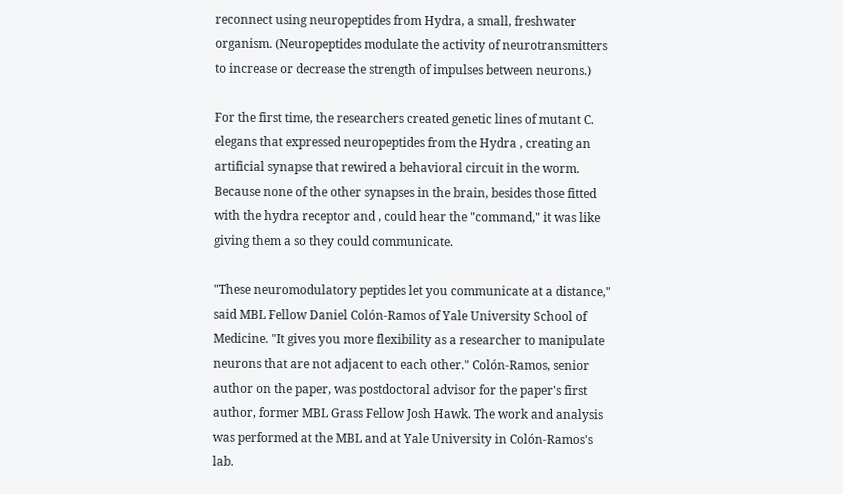reconnect using neuropeptides from Hydra, a small, freshwater organism. (Neuropeptides modulate the activity of neurotransmitters to increase or decrease the strength of impulses between neurons.)

For the first time, the researchers created genetic lines of mutant C. elegans that expressed neuropeptides from the Hydra , creating an artificial synapse that rewired a behavioral circuit in the worm. Because none of the other synapses in the brain, besides those fitted with the hydra receptor and , could hear the "command," it was like giving them a so they could communicate.

"These neuromodulatory peptides let you communicate at a distance," said MBL Fellow Daniel Colón-Ramos of Yale University School of Medicine. "It gives you more flexibility as a researcher to manipulate neurons that are not adjacent to each other." Colón-Ramos, senior author on the paper, was postdoctoral advisor for the paper's first author, former MBL Grass Fellow Josh Hawk. The work and analysis was performed at the MBL and at Yale University in Colón-Ramos's lab.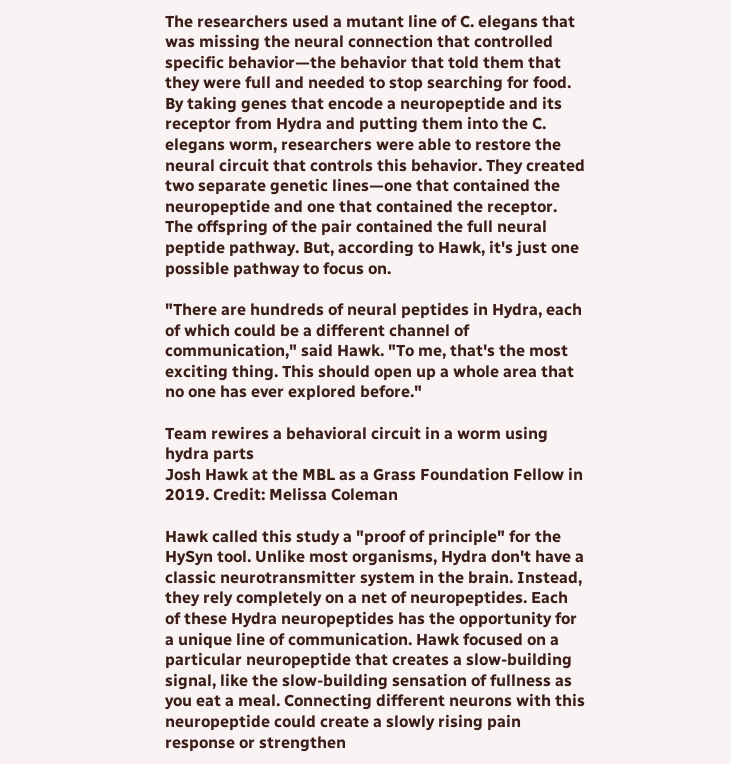The researchers used a mutant line of C. elegans that was missing the neural connection that controlled specific behavior—the behavior that told them that they were full and needed to stop searching for food. By taking genes that encode a neuropeptide and its receptor from Hydra and putting them into the C. elegans worm, researchers were able to restore the neural circuit that controls this behavior. They created two separate genetic lines—one that contained the neuropeptide and one that contained the receptor. The offspring of the pair contained the full neural peptide pathway. But, according to Hawk, it's just one possible pathway to focus on.

"There are hundreds of neural peptides in Hydra, each of which could be a different channel of communication," said Hawk. "To me, that's the most exciting thing. This should open up a whole area that no one has ever explored before."

Team rewires a behavioral circuit in a worm using hydra parts
Josh Hawk at the MBL as a Grass Foundation Fellow in 2019. Credit: Melissa Coleman

Hawk called this study a "proof of principle" for the HySyn tool. Unlike most organisms, Hydra don't have a classic neurotransmitter system in the brain. Instead, they rely completely on a net of neuropeptides. Each of these Hydra neuropeptides has the opportunity for a unique line of communication. Hawk focused on a particular neuropeptide that creates a slow-building signal, like the slow-building sensation of fullness as you eat a meal. Connecting different neurons with this neuropeptide could create a slowly rising pain response or strengthen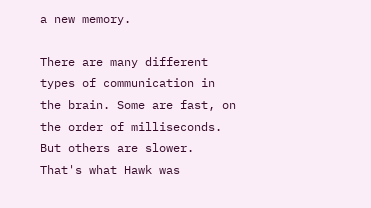a new memory.

There are many different types of communication in the brain. Some are fast, on the order of milliseconds. But others are slower. That's what Hawk was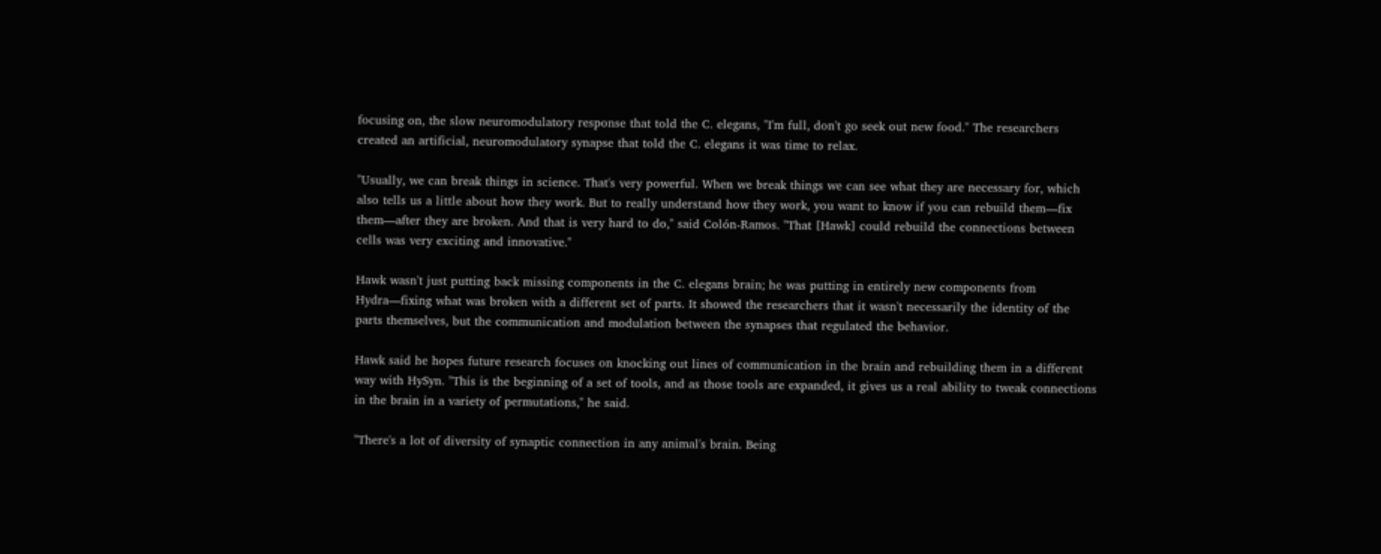focusing on, the slow neuromodulatory response that told the C. elegans, "I'm full, don't go seek out new food." The researchers created an artificial, neuromodulatory synapse that told the C. elegans it was time to relax.

"Usually, we can break things in science. That's very powerful. When we break things we can see what they are necessary for, which also tells us a little about how they work. But to really understand how they work, you want to know if you can rebuild them—fix them—after they are broken. And that is very hard to do," said Colón-Ramos. "That [Hawk] could rebuild the connections between cells was very exciting and innovative."

Hawk wasn't just putting back missing components in the C. elegans brain; he was putting in entirely new components from Hydra—fixing what was broken with a different set of parts. It showed the researchers that it wasn't necessarily the identity of the parts themselves, but the communication and modulation between the synapses that regulated the behavior.

Hawk said he hopes future research focuses on knocking out lines of communication in the brain and rebuilding them in a different way with HySyn. "This is the beginning of a set of tools, and as those tools are expanded, it gives us a real ability to tweak connections in the brain in a variety of permutations," he said.

"There's a lot of diversity of synaptic connection in any animal's brain. Being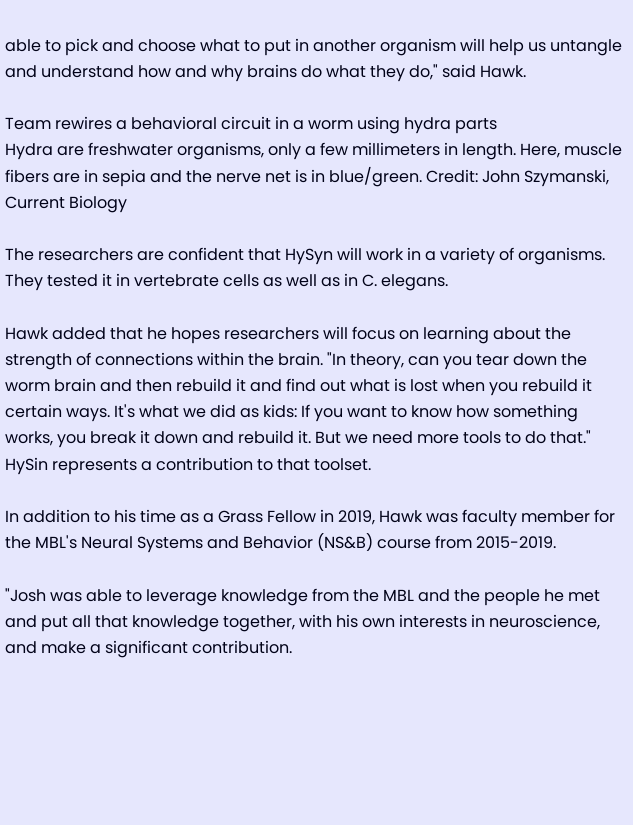able to pick and choose what to put in another organism will help us untangle and understand how and why brains do what they do," said Hawk.

Team rewires a behavioral circuit in a worm using hydra parts
Hydra are freshwater organisms, only a few millimeters in length. Here, muscle fibers are in sepia and the nerve net is in blue/green. Credit: John Szymanski, Current Biology

The researchers are confident that HySyn will work in a variety of organisms. They tested it in vertebrate cells as well as in C. elegans.

Hawk added that he hopes researchers will focus on learning about the strength of connections within the brain. "In theory, can you tear down the worm brain and then rebuild it and find out what is lost when you rebuild it certain ways. It's what we did as kids: If you want to know how something works, you break it down and rebuild it. But we need more tools to do that." HySin represents a contribution to that toolset.

In addition to his time as a Grass Fellow in 2019, Hawk was faculty member for the MBL's Neural Systems and Behavior (NS&B) course from 2015-2019.

"Josh was able to leverage knowledge from the MBL and the people he met and put all that knowledge together, with his own interests in neuroscience, and make a significant contribution.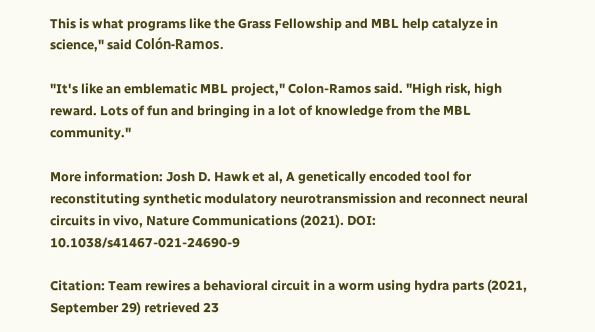This is what programs like the Grass Fellowship and MBL help catalyze in science," said Colón-Ramos.

"It's like an emblematic MBL project," Colon-Ramos said. "High risk, high reward. Lots of fun and bringing in a lot of knowledge from the MBL community."

More information: Josh D. Hawk et al, A genetically encoded tool for reconstituting synthetic modulatory neurotransmission and reconnect neural circuits in vivo, Nature Communications (2021). DOI: 10.1038/s41467-021-24690-9

Citation: Team rewires a behavioral circuit in a worm using hydra parts (2021, September 29) retrieved 23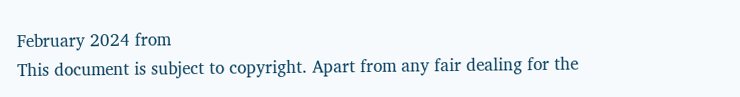February 2024 from
This document is subject to copyright. Apart from any fair dealing for the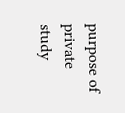purpose of private study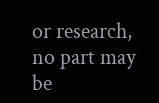or research, no part may be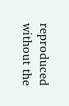reproduced without the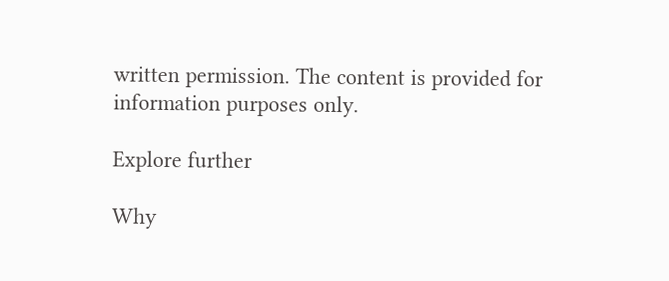written permission. The content is provided for information purposes only.

Explore further

Why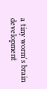a tiny worm's brain development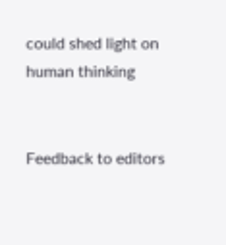could shed light on human thinking


Feedback to editors